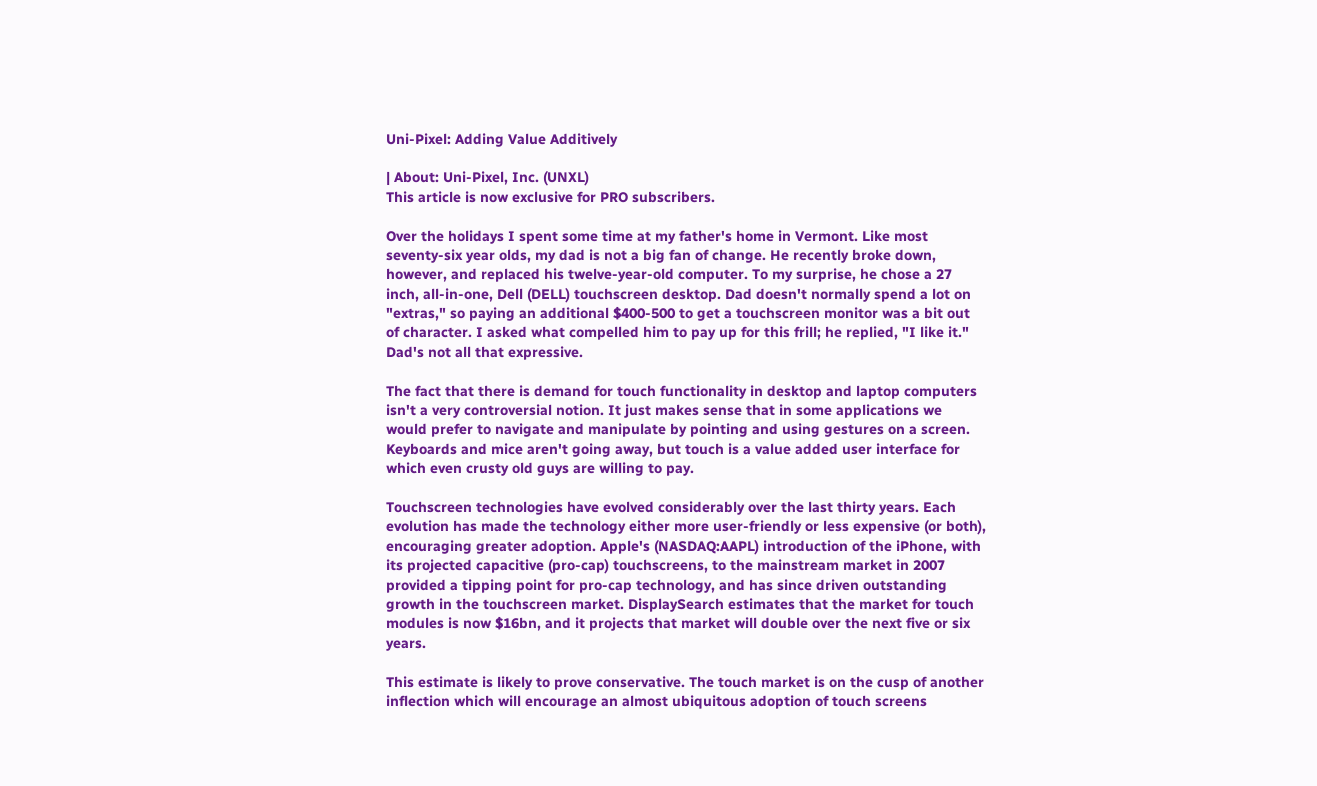Uni-Pixel: Adding Value Additively

| About: Uni-Pixel, Inc. (UNXL)
This article is now exclusive for PRO subscribers.

Over the holidays I spent some time at my father's home in Vermont. Like most seventy-six year olds, my dad is not a big fan of change. He recently broke down, however, and replaced his twelve-year-old computer. To my surprise, he chose a 27 inch, all-in-one, Dell (DELL) touchscreen desktop. Dad doesn't normally spend a lot on "extras," so paying an additional $400-500 to get a touchscreen monitor was a bit out of character. I asked what compelled him to pay up for this frill; he replied, "I like it." Dad's not all that expressive.

The fact that there is demand for touch functionality in desktop and laptop computers isn't a very controversial notion. It just makes sense that in some applications we would prefer to navigate and manipulate by pointing and using gestures on a screen. Keyboards and mice aren't going away, but touch is a value added user interface for which even crusty old guys are willing to pay.

Touchscreen technologies have evolved considerably over the last thirty years. Each evolution has made the technology either more user-friendly or less expensive (or both), encouraging greater adoption. Apple's (NASDAQ:AAPL) introduction of the iPhone, with its projected capacitive (pro-cap) touchscreens, to the mainstream market in 2007 provided a tipping point for pro-cap technology, and has since driven outstanding growth in the touchscreen market. DisplaySearch estimates that the market for touch modules is now $16bn, and it projects that market will double over the next five or six years.

This estimate is likely to prove conservative. The touch market is on the cusp of another inflection which will encourage an almost ubiquitous adoption of touch screens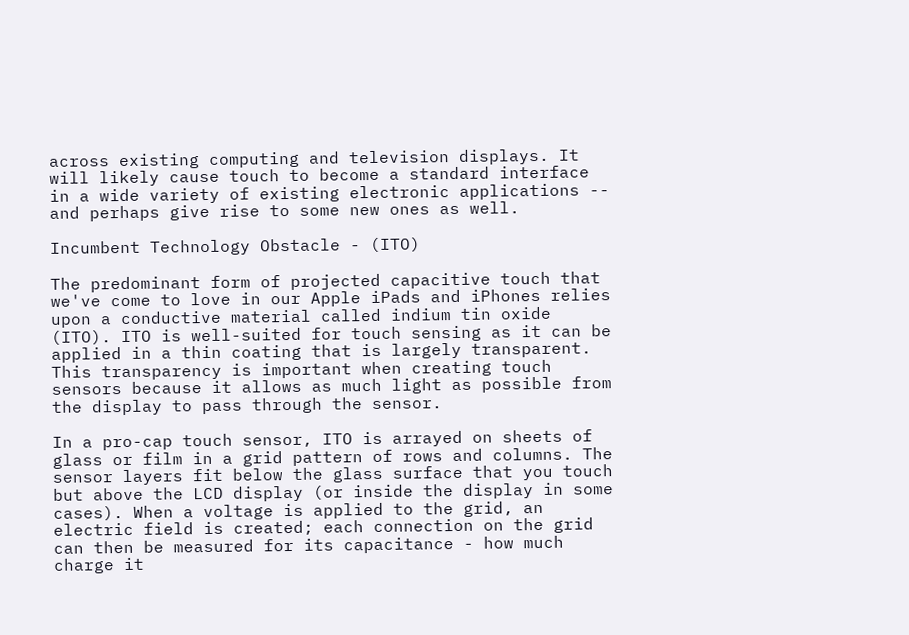across existing computing and television displays. It will likely cause touch to become a standard interface in a wide variety of existing electronic applications -- and perhaps give rise to some new ones as well.

Incumbent Technology Obstacle - (ITO)

The predominant form of projected capacitive touch that we've come to love in our Apple iPads and iPhones relies upon a conductive material called indium tin oxide (ITO). ITO is well-suited for touch sensing as it can be applied in a thin coating that is largely transparent. This transparency is important when creating touch sensors because it allows as much light as possible from the display to pass through the sensor.

In a pro-cap touch sensor, ITO is arrayed on sheets of glass or film in a grid pattern of rows and columns. The sensor layers fit below the glass surface that you touch but above the LCD display (or inside the display in some cases). When a voltage is applied to the grid, an electric field is created; each connection on the grid can then be measured for its capacitance - how much charge it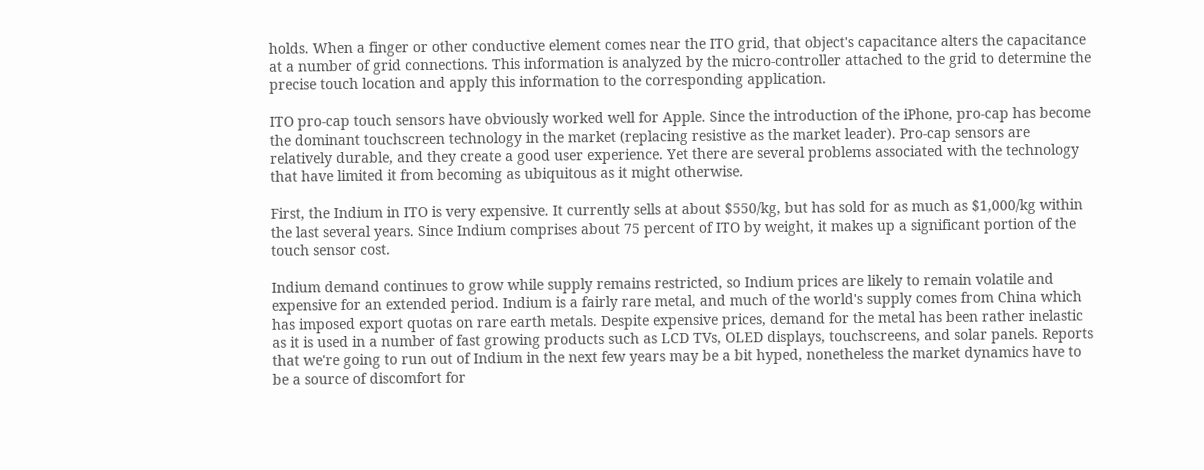holds. When a finger or other conductive element comes near the ITO grid, that object's capacitance alters the capacitance at a number of grid connections. This information is analyzed by the micro-controller attached to the grid to determine the precise touch location and apply this information to the corresponding application.

ITO pro-cap touch sensors have obviously worked well for Apple. Since the introduction of the iPhone, pro-cap has become the dominant touchscreen technology in the market (replacing resistive as the market leader). Pro-cap sensors are relatively durable, and they create a good user experience. Yet there are several problems associated with the technology that have limited it from becoming as ubiquitous as it might otherwise.

First, the Indium in ITO is very expensive. It currently sells at about $550/kg, but has sold for as much as $1,000/kg within the last several years. Since Indium comprises about 75 percent of ITO by weight, it makes up a significant portion of the touch sensor cost.

Indium demand continues to grow while supply remains restricted, so Indium prices are likely to remain volatile and expensive for an extended period. Indium is a fairly rare metal, and much of the world's supply comes from China which has imposed export quotas on rare earth metals. Despite expensive prices, demand for the metal has been rather inelastic as it is used in a number of fast growing products such as LCD TVs, OLED displays, touchscreens, and solar panels. Reports that we're going to run out of Indium in the next few years may be a bit hyped, nonetheless the market dynamics have to be a source of discomfort for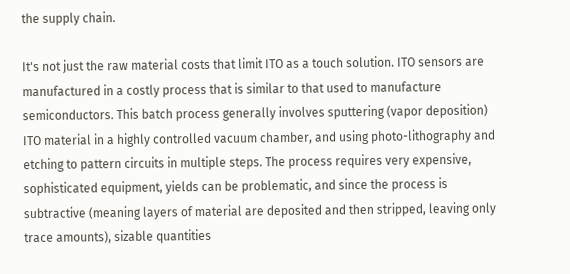the supply chain.

It's not just the raw material costs that limit ITO as a touch solution. ITO sensors are manufactured in a costly process that is similar to that used to manufacture semiconductors. This batch process generally involves sputtering (vapor deposition) ITO material in a highly controlled vacuum chamber, and using photo-lithography and etching to pattern circuits in multiple steps. The process requires very expensive, sophisticated equipment, yields can be problematic, and since the process is subtractive (meaning layers of material are deposited and then stripped, leaving only trace amounts), sizable quantities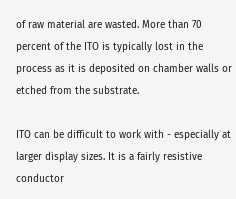of raw material are wasted. More than 70 percent of the ITO is typically lost in the process as it is deposited on chamber walls or etched from the substrate.

ITO can be difficult to work with - especially at larger display sizes. It is a fairly resistive conductor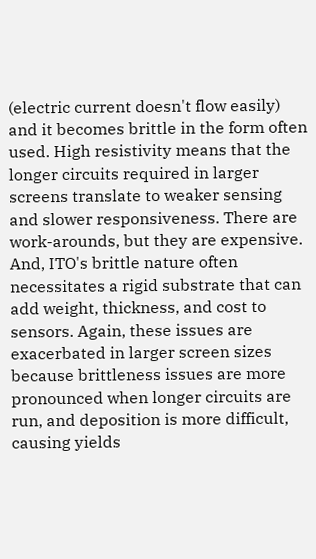(electric current doesn't flow easily) and it becomes brittle in the form often used. High resistivity means that the longer circuits required in larger screens translate to weaker sensing and slower responsiveness. There are work-arounds, but they are expensive. And, ITO's brittle nature often necessitates a rigid substrate that can add weight, thickness, and cost to sensors. Again, these issues are exacerbated in larger screen sizes because brittleness issues are more pronounced when longer circuits are run, and deposition is more difficult, causing yields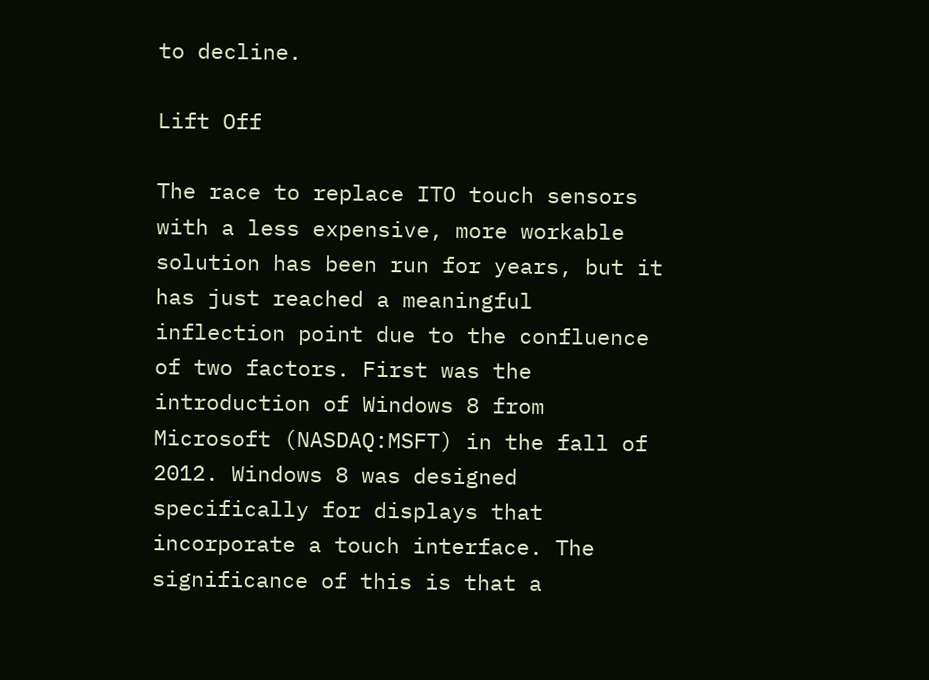to decline.

Lift Off

The race to replace ITO touch sensors with a less expensive, more workable solution has been run for years, but it has just reached a meaningful inflection point due to the confluence of two factors. First was the introduction of Windows 8 from Microsoft (NASDAQ:MSFT) in the fall of 2012. Windows 8 was designed specifically for displays that incorporate a touch interface. The significance of this is that a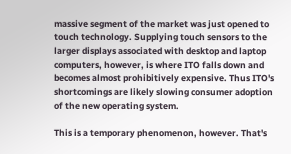massive segment of the market was just opened to touch technology. Supplying touch sensors to the larger displays associated with desktop and laptop computers, however, is where ITO falls down and becomes almost prohibitively expensive. Thus ITO's shortcomings are likely slowing consumer adoption of the new operating system.

This is a temporary phenomenon, however. That's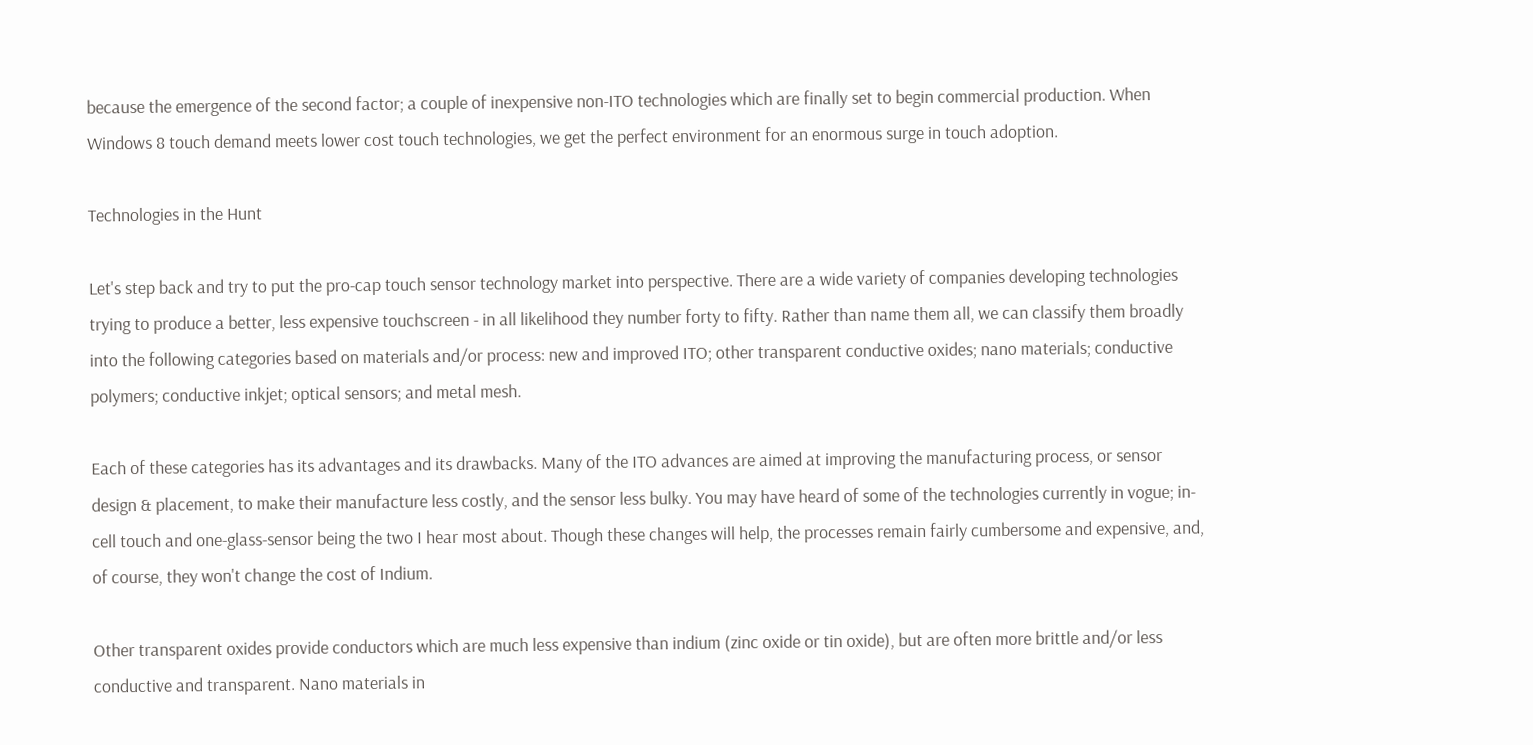because the emergence of the second factor; a couple of inexpensive non-ITO technologies which are finally set to begin commercial production. When Windows 8 touch demand meets lower cost touch technologies, we get the perfect environment for an enormous surge in touch adoption.

Technologies in the Hunt

Let's step back and try to put the pro-cap touch sensor technology market into perspective. There are a wide variety of companies developing technologies trying to produce a better, less expensive touchscreen - in all likelihood they number forty to fifty. Rather than name them all, we can classify them broadly into the following categories based on materials and/or process: new and improved ITO; other transparent conductive oxides; nano materials; conductive polymers; conductive inkjet; optical sensors; and metal mesh.

Each of these categories has its advantages and its drawbacks. Many of the ITO advances are aimed at improving the manufacturing process, or sensor design & placement, to make their manufacture less costly, and the sensor less bulky. You may have heard of some of the technologies currently in vogue; in-cell touch and one-glass-sensor being the two I hear most about. Though these changes will help, the processes remain fairly cumbersome and expensive, and, of course, they won't change the cost of Indium.

Other transparent oxides provide conductors which are much less expensive than indium (zinc oxide or tin oxide), but are often more brittle and/or less conductive and transparent. Nano materials in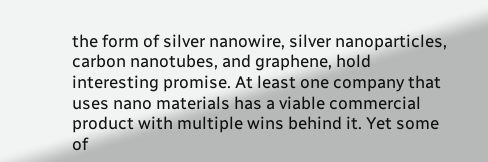the form of silver nanowire, silver nanoparticles, carbon nanotubes, and graphene, hold interesting promise. At least one company that uses nano materials has a viable commercial product with multiple wins behind it. Yet some of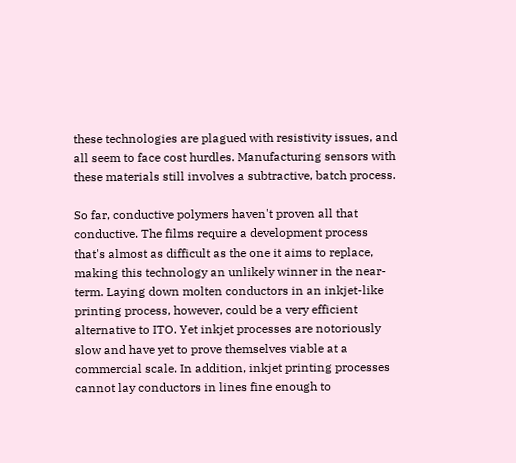these technologies are plagued with resistivity issues, and all seem to face cost hurdles. Manufacturing sensors with these materials still involves a subtractive, batch process.

So far, conductive polymers haven't proven all that conductive. The films require a development process that's almost as difficult as the one it aims to replace, making this technology an unlikely winner in the near-term. Laying down molten conductors in an inkjet-like printing process, however, could be a very efficient alternative to ITO. Yet inkjet processes are notoriously slow and have yet to prove themselves viable at a commercial scale. In addition, inkjet printing processes cannot lay conductors in lines fine enough to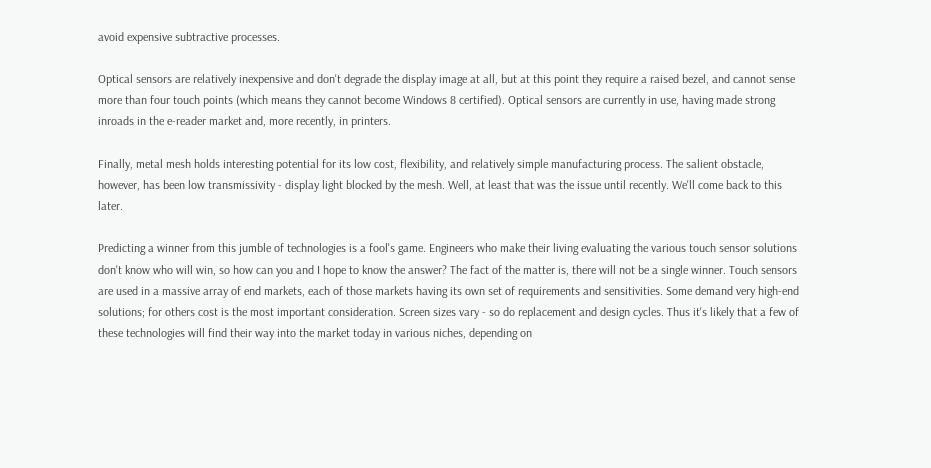avoid expensive subtractive processes.

Optical sensors are relatively inexpensive and don't degrade the display image at all, but at this point they require a raised bezel, and cannot sense more than four touch points (which means they cannot become Windows 8 certified). Optical sensors are currently in use, having made strong inroads in the e-reader market and, more recently, in printers.

Finally, metal mesh holds interesting potential for its low cost, flexibility, and relatively simple manufacturing process. The salient obstacle, however, has been low transmissivity - display light blocked by the mesh. Well, at least that was the issue until recently. We'll come back to this later.

Predicting a winner from this jumble of technologies is a fool's game. Engineers who make their living evaluating the various touch sensor solutions don't know who will win, so how can you and I hope to know the answer? The fact of the matter is, there will not be a single winner. Touch sensors are used in a massive array of end markets, each of those markets having its own set of requirements and sensitivities. Some demand very high-end solutions; for others cost is the most important consideration. Screen sizes vary - so do replacement and design cycles. Thus it's likely that a few of these technologies will find their way into the market today in various niches, depending on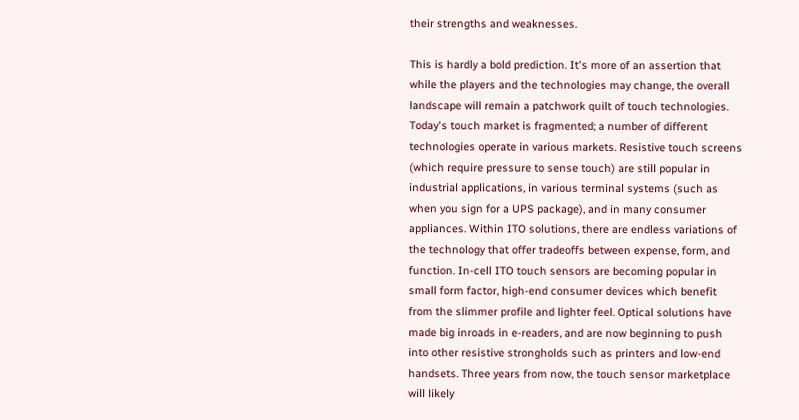their strengths and weaknesses.

This is hardly a bold prediction. It's more of an assertion that while the players and the technologies may change, the overall landscape will remain a patchwork quilt of touch technologies. Today's touch market is fragmented; a number of different technologies operate in various markets. Resistive touch screens (which require pressure to sense touch) are still popular in industrial applications, in various terminal systems (such as when you sign for a UPS package), and in many consumer appliances. Within ITO solutions, there are endless variations of the technology that offer tradeoffs between expense, form, and function. In-cell ITO touch sensors are becoming popular in small form factor, high-end consumer devices which benefit from the slimmer profile and lighter feel. Optical solutions have made big inroads in e-readers, and are now beginning to push into other resistive strongholds such as printers and low-end handsets. Three years from now, the touch sensor marketplace will likely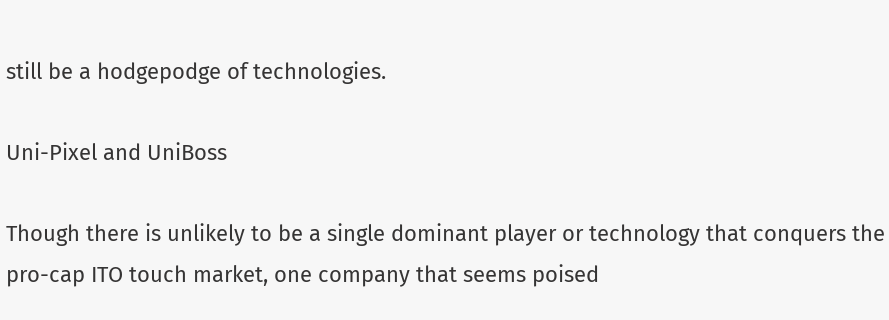still be a hodgepodge of technologies.

Uni-Pixel and UniBoss

Though there is unlikely to be a single dominant player or technology that conquers the pro-cap ITO touch market, one company that seems poised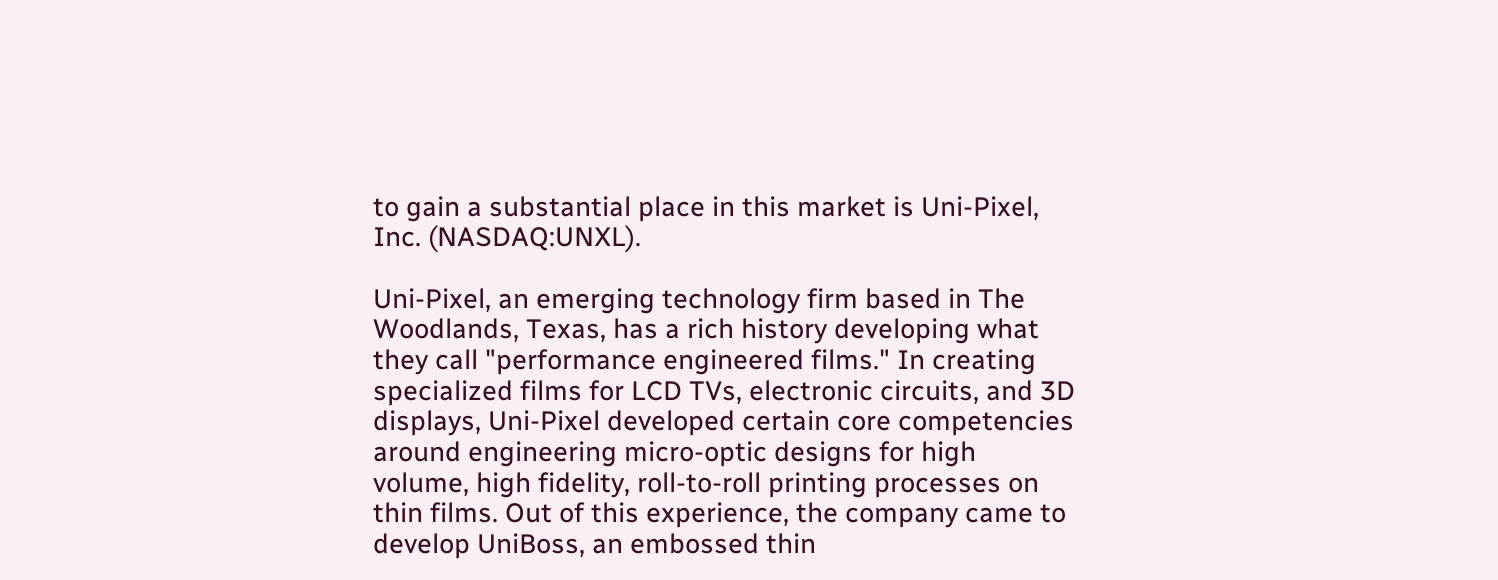to gain a substantial place in this market is Uni-Pixel, Inc. (NASDAQ:UNXL).

Uni-Pixel, an emerging technology firm based in The Woodlands, Texas, has a rich history developing what they call "performance engineered films." In creating specialized films for LCD TVs, electronic circuits, and 3D displays, Uni-Pixel developed certain core competencies around engineering micro-optic designs for high volume, high fidelity, roll-to-roll printing processes on thin films. Out of this experience, the company came to develop UniBoss, an embossed thin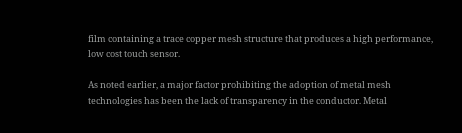film containing a trace copper mesh structure that produces a high performance, low cost touch sensor.

As noted earlier, a major factor prohibiting the adoption of metal mesh technologies has been the lack of transparency in the conductor. Metal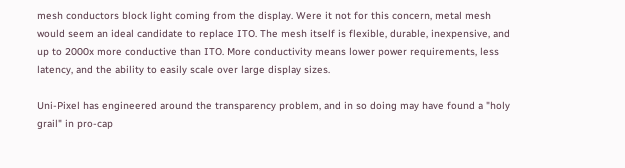mesh conductors block light coming from the display. Were it not for this concern, metal mesh would seem an ideal candidate to replace ITO. The mesh itself is flexible, durable, inexpensive, and up to 2000x more conductive than ITO. More conductivity means lower power requirements, less latency, and the ability to easily scale over large display sizes.

Uni-Pixel has engineered around the transparency problem, and in so doing may have found a "holy grail" in pro-cap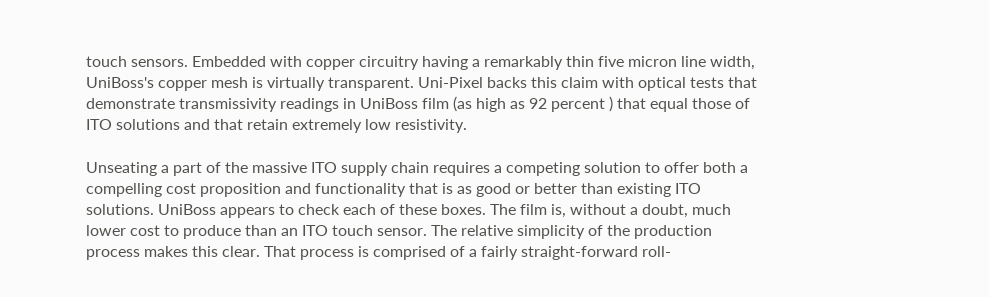touch sensors. Embedded with copper circuitry having a remarkably thin five micron line width, UniBoss's copper mesh is virtually transparent. Uni-Pixel backs this claim with optical tests that demonstrate transmissivity readings in UniBoss film (as high as 92 percent ) that equal those of ITO solutions and that retain extremely low resistivity.

Unseating a part of the massive ITO supply chain requires a competing solution to offer both a compelling cost proposition and functionality that is as good or better than existing ITO solutions. UniBoss appears to check each of these boxes. The film is, without a doubt, much lower cost to produce than an ITO touch sensor. The relative simplicity of the production process makes this clear. That process is comprised of a fairly straight-forward roll-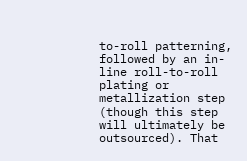to-roll patterning, followed by an in-line roll-to-roll plating or metallization step (though this step will ultimately be outsourced). That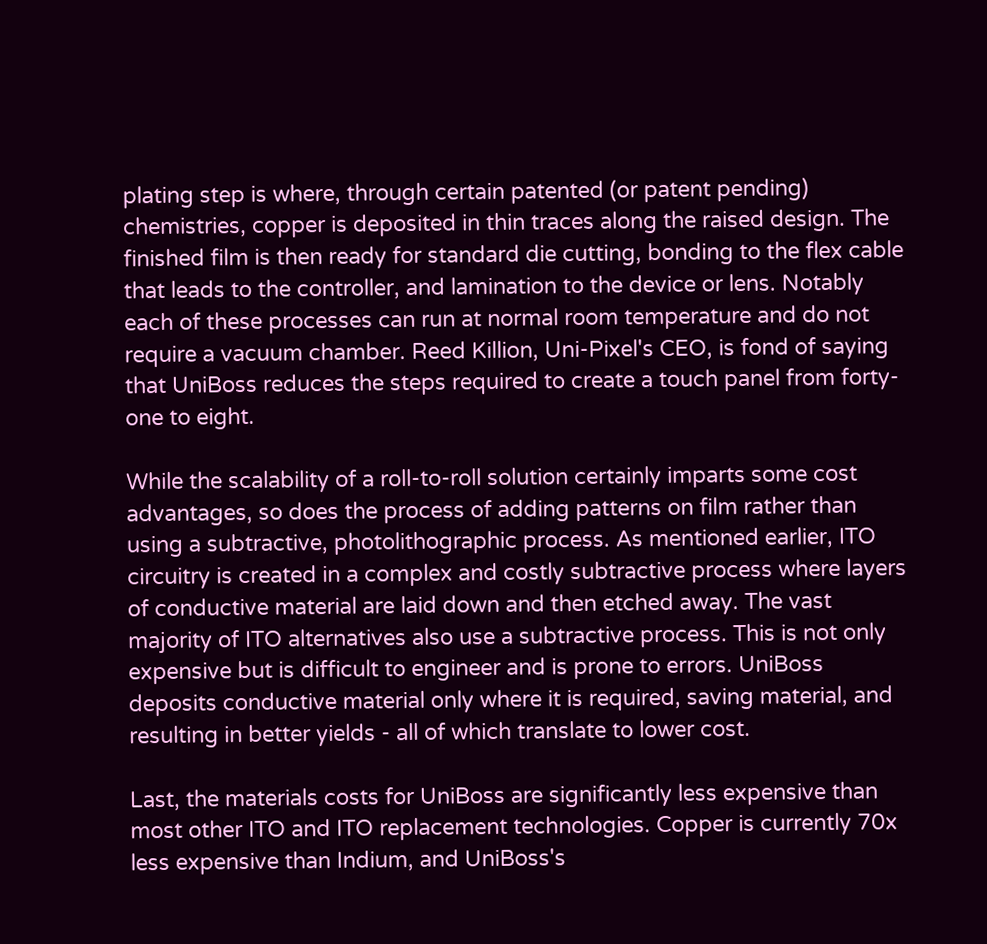plating step is where, through certain patented (or patent pending) chemistries, copper is deposited in thin traces along the raised design. The finished film is then ready for standard die cutting, bonding to the flex cable that leads to the controller, and lamination to the device or lens. Notably each of these processes can run at normal room temperature and do not require a vacuum chamber. Reed Killion, Uni-Pixel's CEO, is fond of saying that UniBoss reduces the steps required to create a touch panel from forty-one to eight.

While the scalability of a roll-to-roll solution certainly imparts some cost advantages, so does the process of adding patterns on film rather than using a subtractive, photolithographic process. As mentioned earlier, ITO circuitry is created in a complex and costly subtractive process where layers of conductive material are laid down and then etched away. The vast majority of ITO alternatives also use a subtractive process. This is not only expensive but is difficult to engineer and is prone to errors. UniBoss deposits conductive material only where it is required, saving material, and resulting in better yields - all of which translate to lower cost.

Last, the materials costs for UniBoss are significantly less expensive than most other ITO and ITO replacement technologies. Copper is currently 70x less expensive than Indium, and UniBoss's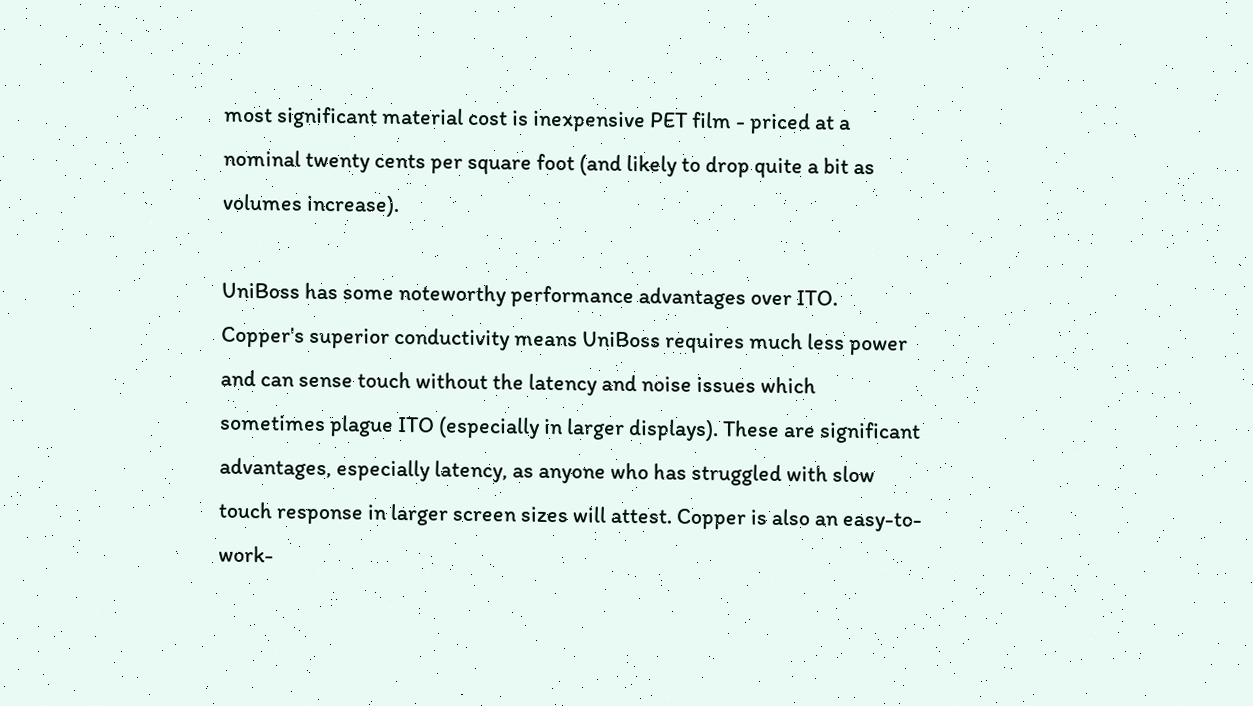most significant material cost is inexpensive PET film - priced at a nominal twenty cents per square foot (and likely to drop quite a bit as volumes increase).

UniBoss has some noteworthy performance advantages over ITO. Copper's superior conductivity means UniBoss requires much less power and can sense touch without the latency and noise issues which sometimes plague ITO (especially in larger displays). These are significant advantages, especially latency, as anyone who has struggled with slow touch response in larger screen sizes will attest. Copper is also an easy-to-work-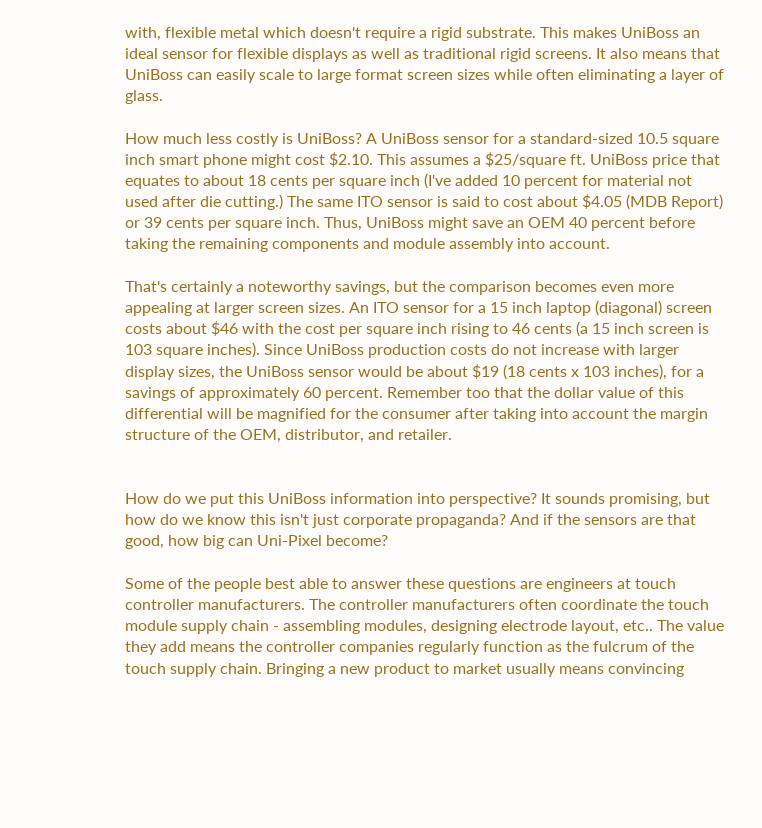with, flexible metal which doesn't require a rigid substrate. This makes UniBoss an ideal sensor for flexible displays as well as traditional rigid screens. It also means that UniBoss can easily scale to large format screen sizes while often eliminating a layer of glass.

How much less costly is UniBoss? A UniBoss sensor for a standard-sized 10.5 square inch smart phone might cost $2.10. This assumes a $25/square ft. UniBoss price that equates to about 18 cents per square inch (I've added 10 percent for material not used after die cutting.) The same ITO sensor is said to cost about $4.05 (MDB Report) or 39 cents per square inch. Thus, UniBoss might save an OEM 40 percent before taking the remaining components and module assembly into account.

That's certainly a noteworthy savings, but the comparison becomes even more appealing at larger screen sizes. An ITO sensor for a 15 inch laptop (diagonal) screen costs about $46 with the cost per square inch rising to 46 cents (a 15 inch screen is 103 square inches). Since UniBoss production costs do not increase with larger display sizes, the UniBoss sensor would be about $19 (18 cents x 103 inches), for a savings of approximately 60 percent. Remember too that the dollar value of this differential will be magnified for the consumer after taking into account the margin structure of the OEM, distributor, and retailer.


How do we put this UniBoss information into perspective? It sounds promising, but how do we know this isn't just corporate propaganda? And if the sensors are that good, how big can Uni-Pixel become?

Some of the people best able to answer these questions are engineers at touch controller manufacturers. The controller manufacturers often coordinate the touch module supply chain - assembling modules, designing electrode layout, etc.. The value they add means the controller companies regularly function as the fulcrum of the touch supply chain. Bringing a new product to market usually means convincing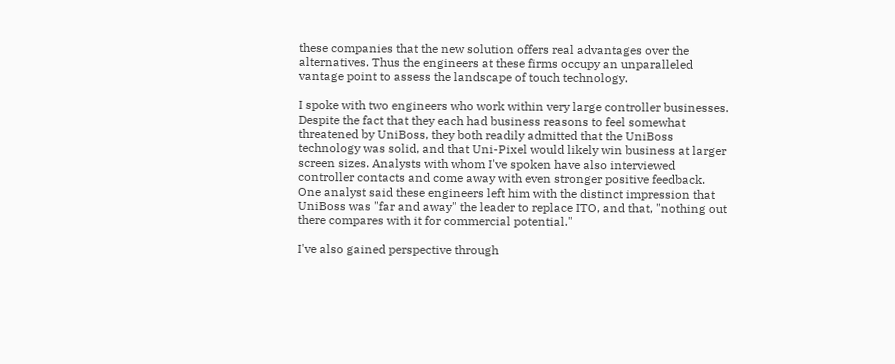these companies that the new solution offers real advantages over the alternatives. Thus the engineers at these firms occupy an unparalleled vantage point to assess the landscape of touch technology.

I spoke with two engineers who work within very large controller businesses. Despite the fact that they each had business reasons to feel somewhat threatened by UniBoss, they both readily admitted that the UniBoss technology was solid, and that Uni-Pixel would likely win business at larger screen sizes. Analysts with whom I've spoken have also interviewed controller contacts and come away with even stronger positive feedback. One analyst said these engineers left him with the distinct impression that UniBoss was "far and away" the leader to replace ITO, and that, "nothing out there compares with it for commercial potential."

I've also gained perspective through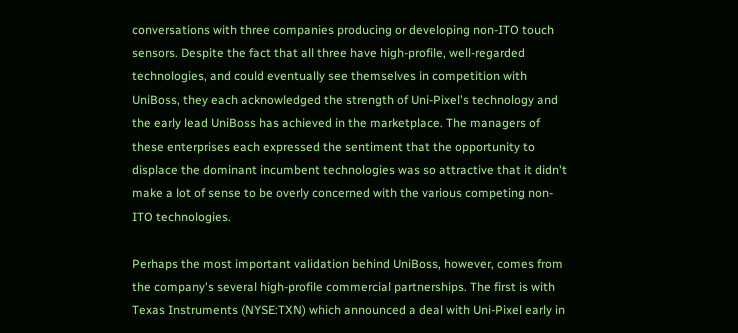conversations with three companies producing or developing non-ITO touch sensors. Despite the fact that all three have high-profile, well-regarded technologies, and could eventually see themselves in competition with UniBoss, they each acknowledged the strength of Uni-Pixel's technology and the early lead UniBoss has achieved in the marketplace. The managers of these enterprises each expressed the sentiment that the opportunity to displace the dominant incumbent technologies was so attractive that it didn't make a lot of sense to be overly concerned with the various competing non-ITO technologies.

Perhaps the most important validation behind UniBoss, however, comes from the company's several high-profile commercial partnerships. The first is with Texas Instruments (NYSE:TXN) which announced a deal with Uni-Pixel early in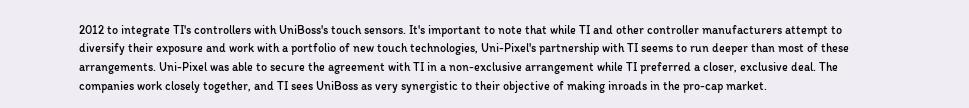2012 to integrate TI's controllers with UniBoss's touch sensors. It's important to note that while TI and other controller manufacturers attempt to diversify their exposure and work with a portfolio of new touch technologies, Uni-Pixel's partnership with TI seems to run deeper than most of these arrangements. Uni-Pixel was able to secure the agreement with TI in a non-exclusive arrangement while TI preferred a closer, exclusive deal. The companies work closely together, and TI sees UniBoss as very synergistic to their objective of making inroads in the pro-cap market.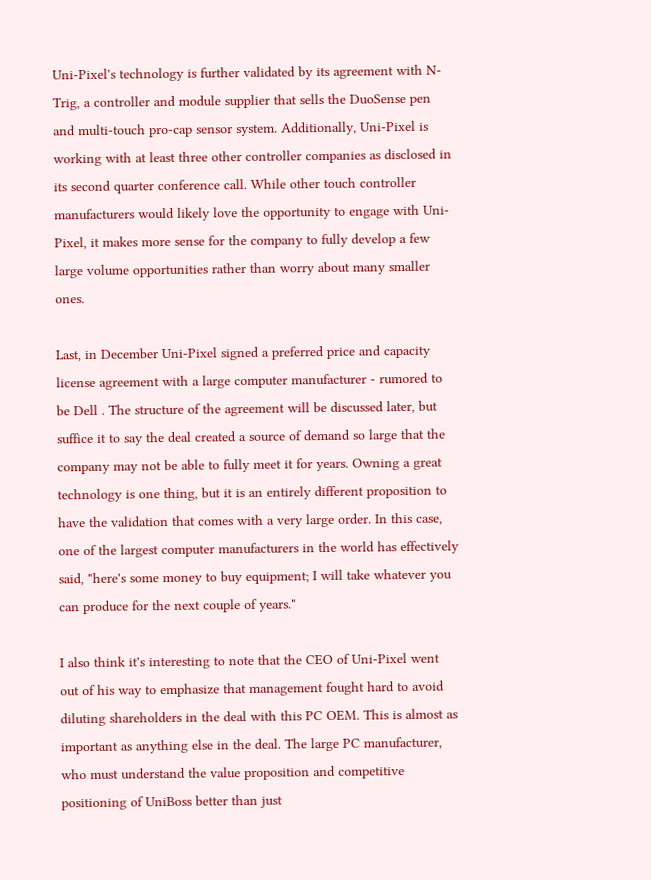Uni-Pixel's technology is further validated by its agreement with N-Trig, a controller and module supplier that sells the DuoSense pen and multi-touch pro-cap sensor system. Additionally, Uni-Pixel is working with at least three other controller companies as disclosed in its second quarter conference call. While other touch controller manufacturers would likely love the opportunity to engage with Uni-Pixel, it makes more sense for the company to fully develop a few large volume opportunities rather than worry about many smaller ones.

Last, in December Uni-Pixel signed a preferred price and capacity license agreement with a large computer manufacturer - rumored to be Dell . The structure of the agreement will be discussed later, but suffice it to say the deal created a source of demand so large that the company may not be able to fully meet it for years. Owning a great technology is one thing, but it is an entirely different proposition to have the validation that comes with a very large order. In this case, one of the largest computer manufacturers in the world has effectively said, "here's some money to buy equipment; I will take whatever you can produce for the next couple of years."

I also think it's interesting to note that the CEO of Uni-Pixel went out of his way to emphasize that management fought hard to avoid diluting shareholders in the deal with this PC OEM. This is almost as important as anything else in the deal. The large PC manufacturer, who must understand the value proposition and competitive positioning of UniBoss better than just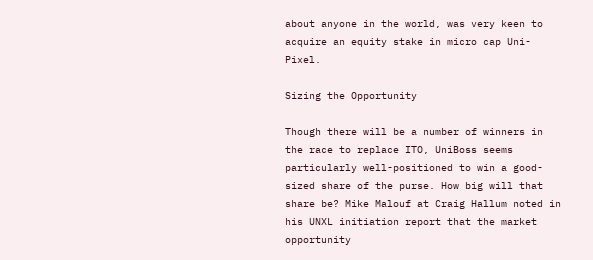about anyone in the world, was very keen to acquire an equity stake in micro cap Uni-Pixel.

Sizing the Opportunity

Though there will be a number of winners in the race to replace ITO, UniBoss seems particularly well-positioned to win a good-sized share of the purse. How big will that share be? Mike Malouf at Craig Hallum noted in his UNXL initiation report that the market opportunity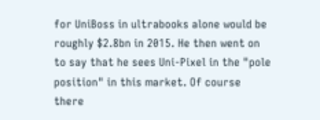for UniBoss in ultrabooks alone would be roughly $2.8bn in 2015. He then went on to say that he sees Uni-Pixel in the "pole position" in this market. Of course there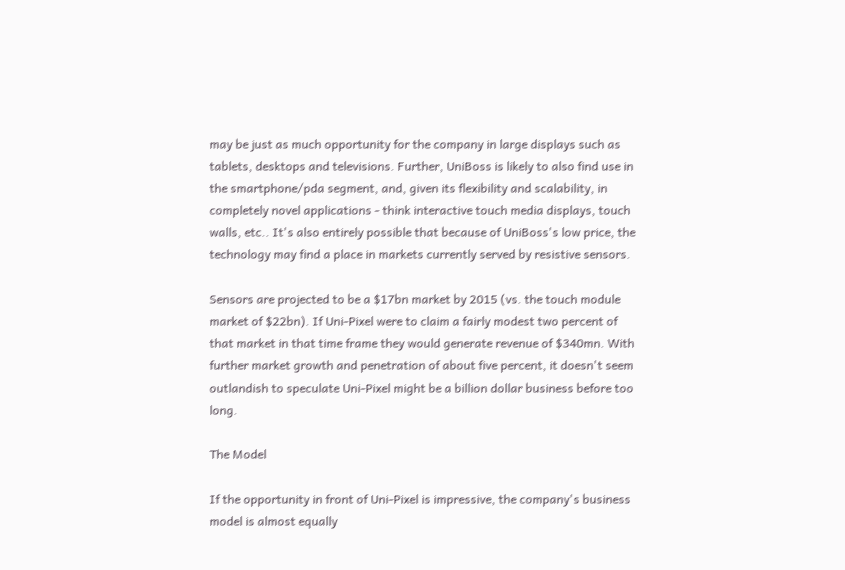may be just as much opportunity for the company in large displays such as tablets, desktops and televisions. Further, UniBoss is likely to also find use in the smartphone/pda segment, and, given its flexibility and scalability, in completely novel applications - think interactive touch media displays, touch walls, etc.. It's also entirely possible that because of UniBoss's low price, the technology may find a place in markets currently served by resistive sensors.

Sensors are projected to be a $17bn market by 2015 (vs. the touch module market of $22bn). If Uni-Pixel were to claim a fairly modest two percent of that market in that time frame they would generate revenue of $340mn. With further market growth and penetration of about five percent, it doesn't seem outlandish to speculate Uni-Pixel might be a billion dollar business before too long.

The Model

If the opportunity in front of Uni-Pixel is impressive, the company's business model is almost equally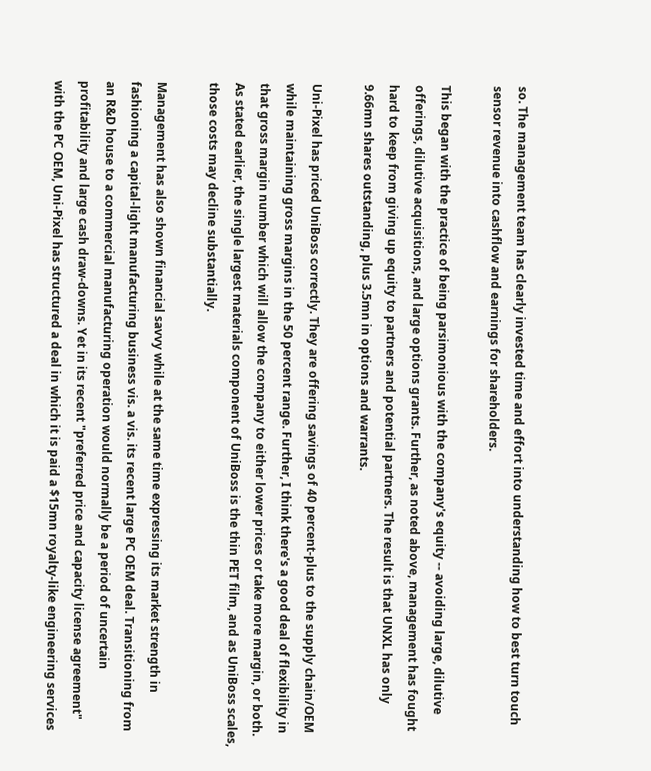so. The management team has clearly invested time and effort into understanding how to best turn touch sensor revenue into cashflow and earnings for shareholders.

This began with the practice of being parsimonious with the company's equity -- avoiding large, dilutive offerings, dilutive acquisitions, and large options grants. Further, as noted above, management has fought hard to keep from giving up equity to partners and potential partners. The result is that UNXL has only 9.66mn shares outstanding, plus 3.5mn in options and warrants.

Uni-Pixel has priced UniBoss correctly. They are offering savings of 40 percent-plus to the supply chain/OEM while maintaining gross margins in the 50 percent range. Further, I think there's a good deal of flexibility in that gross margin number which will allow the company to either lower prices or take more margin, or both. As stated earlier, the single largest materials component of UniBoss is the thin PET film, and as UniBoss scales, those costs may decline substantially.

Management has also shown financial savvy while at the same time expressing its market strength in fashioning a capital-light manufacturing business vis. a vis. its recent large PC OEM deal. Transitioning from an R&D house to a commercial manufacturing operation would normally be a period of uncertain profitability and large cash draw-downs. Yet in its recent "preferred price and capacity license agreement" with the PC OEM, Uni-Pixel has structured a deal in which it is paid a $15mn royalty-like engineering services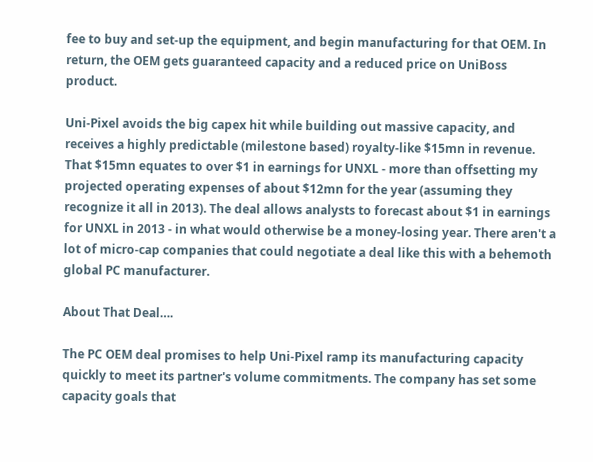fee to buy and set-up the equipment, and begin manufacturing for that OEM. In return, the OEM gets guaranteed capacity and a reduced price on UniBoss product.

Uni-Pixel avoids the big capex hit while building out massive capacity, and receives a highly predictable (milestone based) royalty-like $15mn in revenue. That $15mn equates to over $1 in earnings for UNXL - more than offsetting my projected operating expenses of about $12mn for the year (assuming they recognize it all in 2013). The deal allows analysts to forecast about $1 in earnings for UNXL in 2013 - in what would otherwise be a money-losing year. There aren't a lot of micro-cap companies that could negotiate a deal like this with a behemoth global PC manufacturer.

About That Deal….

The PC OEM deal promises to help Uni-Pixel ramp its manufacturing capacity quickly to meet its partner's volume commitments. The company has set some capacity goals that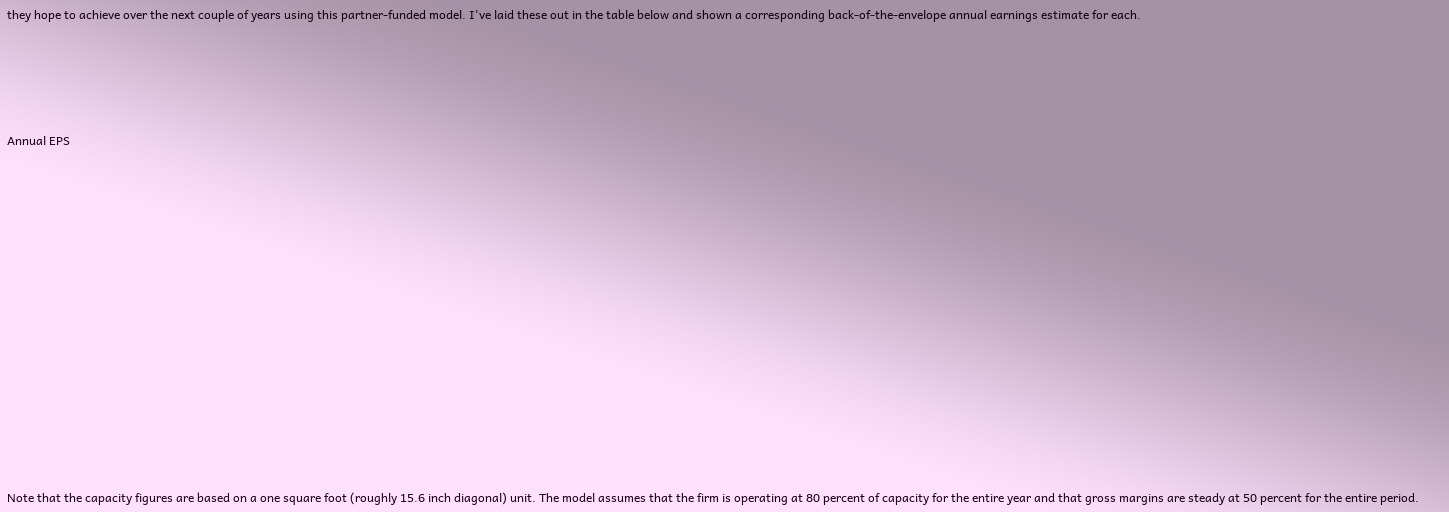they hope to achieve over the next couple of years using this partner-funded model. I've laid these out in the table below and shown a corresponding back-of-the-envelope annual earnings estimate for each.





Annual EPS
















Note that the capacity figures are based on a one square foot (roughly 15.6 inch diagonal) unit. The model assumes that the firm is operating at 80 percent of capacity for the entire year and that gross margins are steady at 50 percent for the entire period.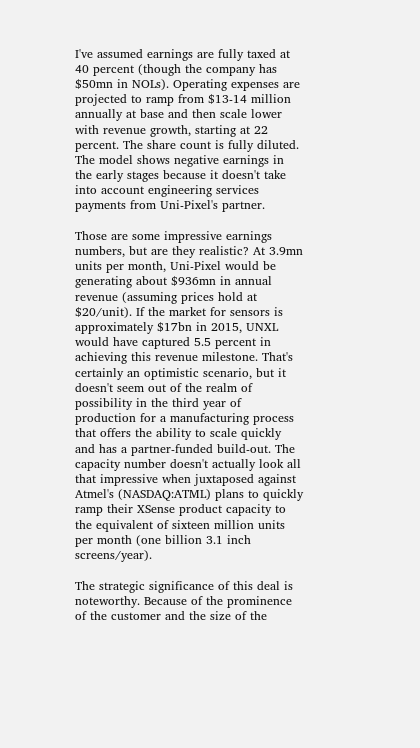I've assumed earnings are fully taxed at 40 percent (though the company has $50mn in NOLs). Operating expenses are projected to ramp from $13-14 million annually at base and then scale lower with revenue growth, starting at 22 percent. The share count is fully diluted. The model shows negative earnings in the early stages because it doesn't take into account engineering services payments from Uni-Pixel's partner.

Those are some impressive earnings numbers, but are they realistic? At 3.9mn units per month, Uni-Pixel would be generating about $936mn in annual revenue (assuming prices hold at $20/unit). If the market for sensors is approximately $17bn in 2015, UNXL would have captured 5.5 percent in achieving this revenue milestone. That's certainly an optimistic scenario, but it doesn't seem out of the realm of possibility in the third year of production for a manufacturing process that offers the ability to scale quickly and has a partner-funded build-out. The capacity number doesn't actually look all that impressive when juxtaposed against Atmel's (NASDAQ:ATML) plans to quickly ramp their XSense product capacity to the equivalent of sixteen million units per month (one billion 3.1 inch screens/year).

The strategic significance of this deal is noteworthy. Because of the prominence of the customer and the size of the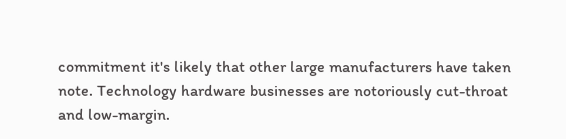commitment it's likely that other large manufacturers have taken note. Technology hardware businesses are notoriously cut-throat and low-margin.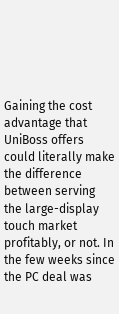Gaining the cost advantage that UniBoss offers could literally make the difference between serving the large-display touch market profitably, or not. In the few weeks since the PC deal was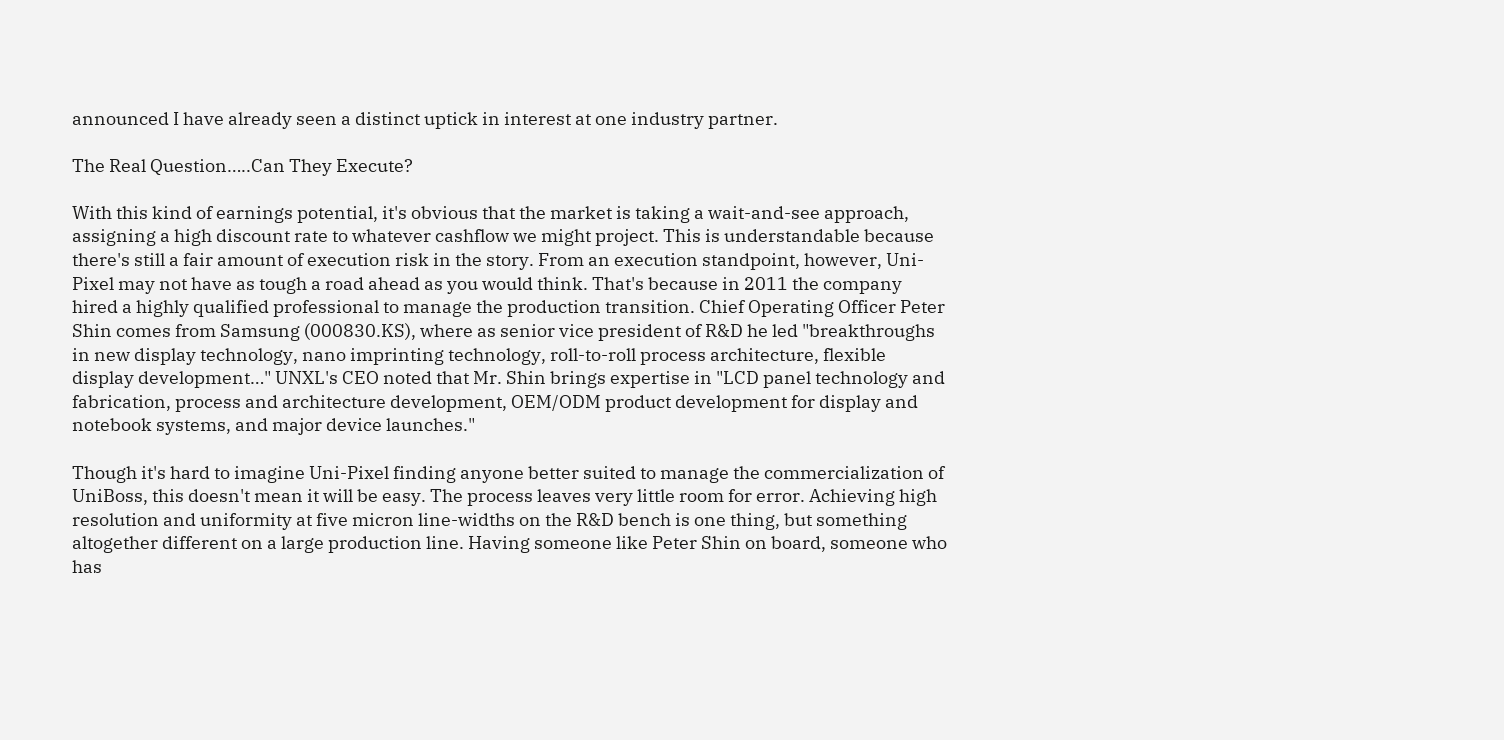announced I have already seen a distinct uptick in interest at one industry partner.

The Real Question…..Can They Execute?

With this kind of earnings potential, it's obvious that the market is taking a wait-and-see approach, assigning a high discount rate to whatever cashflow we might project. This is understandable because there's still a fair amount of execution risk in the story. From an execution standpoint, however, Uni-Pixel may not have as tough a road ahead as you would think. That's because in 2011 the company hired a highly qualified professional to manage the production transition. Chief Operating Officer Peter Shin comes from Samsung (000830.KS), where as senior vice president of R&D he led "breakthroughs in new display technology, nano imprinting technology, roll-to-roll process architecture, flexible display development…" UNXL's CEO noted that Mr. Shin brings expertise in "LCD panel technology and fabrication, process and architecture development, OEM/ODM product development for display and notebook systems, and major device launches."

Though it's hard to imagine Uni-Pixel finding anyone better suited to manage the commercialization of UniBoss, this doesn't mean it will be easy. The process leaves very little room for error. Achieving high resolution and uniformity at five micron line-widths on the R&D bench is one thing, but something altogether different on a large production line. Having someone like Peter Shin on board, someone who has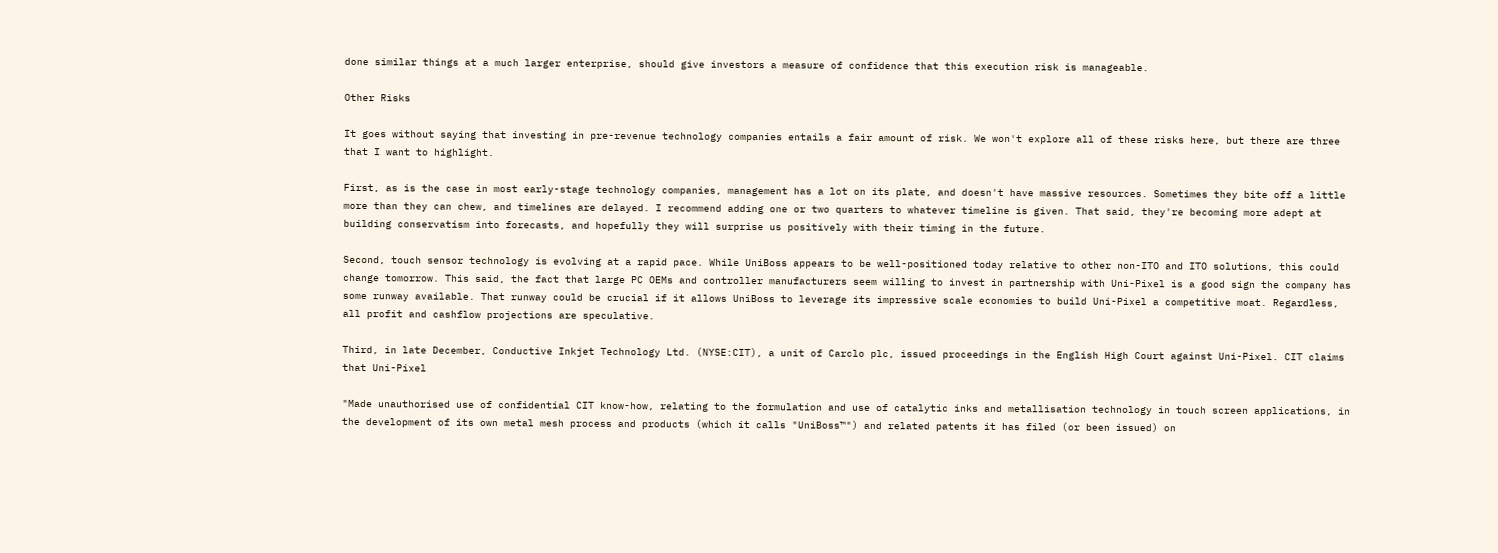done similar things at a much larger enterprise, should give investors a measure of confidence that this execution risk is manageable.

Other Risks

It goes without saying that investing in pre-revenue technology companies entails a fair amount of risk. We won't explore all of these risks here, but there are three that I want to highlight.

First, as is the case in most early-stage technology companies, management has a lot on its plate, and doesn't have massive resources. Sometimes they bite off a little more than they can chew, and timelines are delayed. I recommend adding one or two quarters to whatever timeline is given. That said, they're becoming more adept at building conservatism into forecasts, and hopefully they will surprise us positively with their timing in the future.

Second, touch sensor technology is evolving at a rapid pace. While UniBoss appears to be well-positioned today relative to other non-ITO and ITO solutions, this could change tomorrow. This said, the fact that large PC OEMs and controller manufacturers seem willing to invest in partnership with Uni-Pixel is a good sign the company has some runway available. That runway could be crucial if it allows UniBoss to leverage its impressive scale economies to build Uni-Pixel a competitive moat. Regardless, all profit and cashflow projections are speculative.

Third, in late December, Conductive Inkjet Technology Ltd. (NYSE:CIT), a unit of Carclo plc, issued proceedings in the English High Court against Uni-Pixel. CIT claims that Uni-Pixel

"Made unauthorised use of confidential CIT know-how, relating to the formulation and use of catalytic inks and metallisation technology in touch screen applications, in the development of its own metal mesh process and products (which it calls "UniBoss™") and related patents it has filed (or been issued) on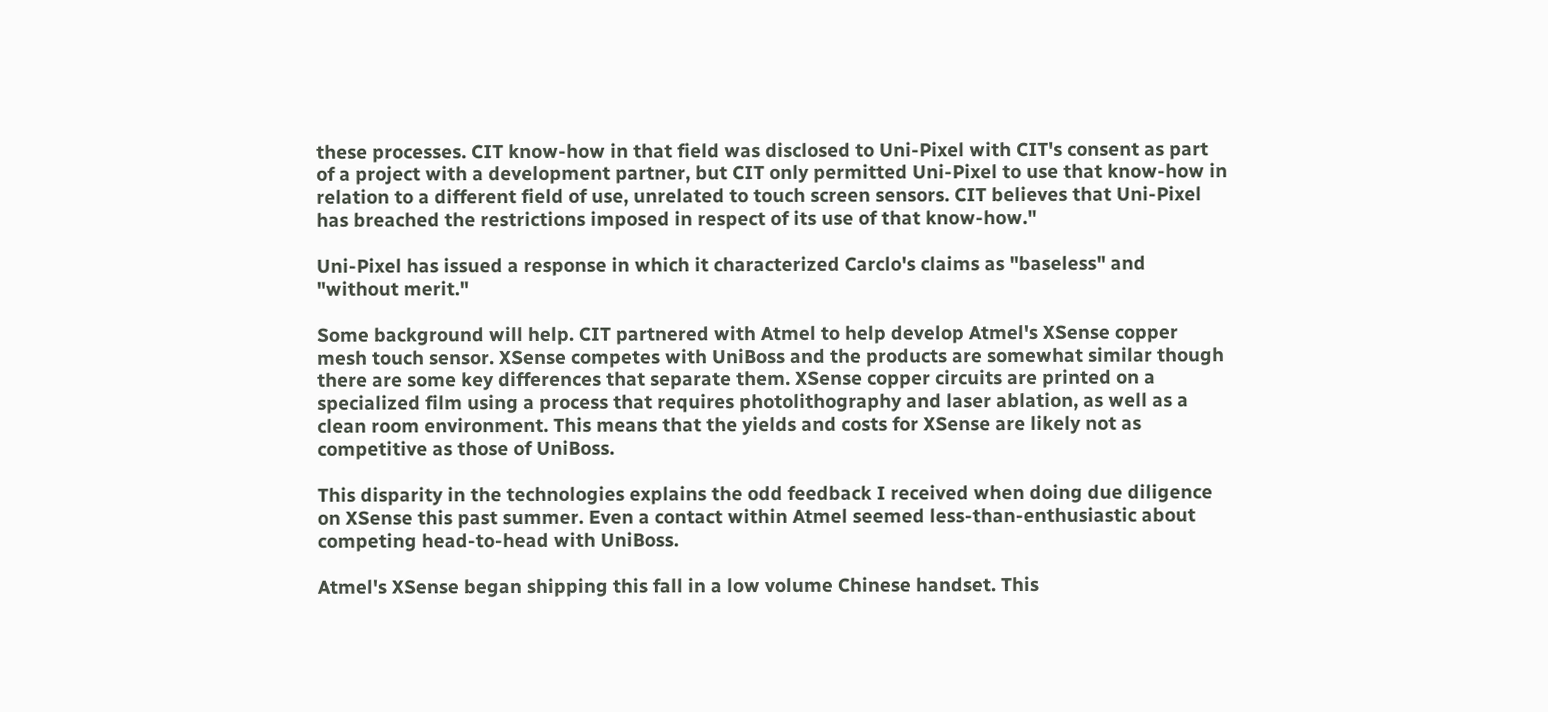these processes. CIT know-how in that field was disclosed to Uni-Pixel with CIT's consent as part of a project with a development partner, but CIT only permitted Uni-Pixel to use that know-how in relation to a different field of use, unrelated to touch screen sensors. CIT believes that Uni-Pixel has breached the restrictions imposed in respect of its use of that know-how."

Uni-Pixel has issued a response in which it characterized Carclo's claims as "baseless" and "without merit."

Some background will help. CIT partnered with Atmel to help develop Atmel's XSense copper mesh touch sensor. XSense competes with UniBoss and the products are somewhat similar though there are some key differences that separate them. XSense copper circuits are printed on a specialized film using a process that requires photolithography and laser ablation, as well as a clean room environment. This means that the yields and costs for XSense are likely not as competitive as those of UniBoss.

This disparity in the technologies explains the odd feedback I received when doing due diligence on XSense this past summer. Even a contact within Atmel seemed less-than-enthusiastic about competing head-to-head with UniBoss.

Atmel's XSense began shipping this fall in a low volume Chinese handset. This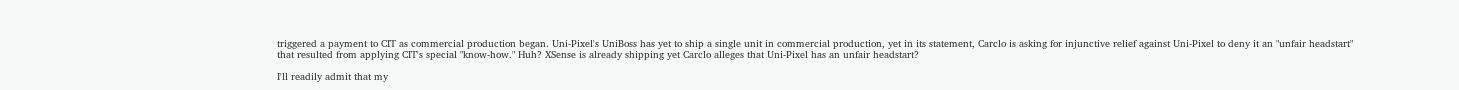triggered a payment to CIT as commercial production began. Uni-Pixel's UniBoss has yet to ship a single unit in commercial production, yet in its statement, Carclo is asking for injunctive relief against Uni-Pixel to deny it an "unfair headstart" that resulted from applying CIT's special "know-how." Huh? XSense is already shipping yet Carclo alleges that Uni-Pixel has an unfair headstart?

I'll readily admit that my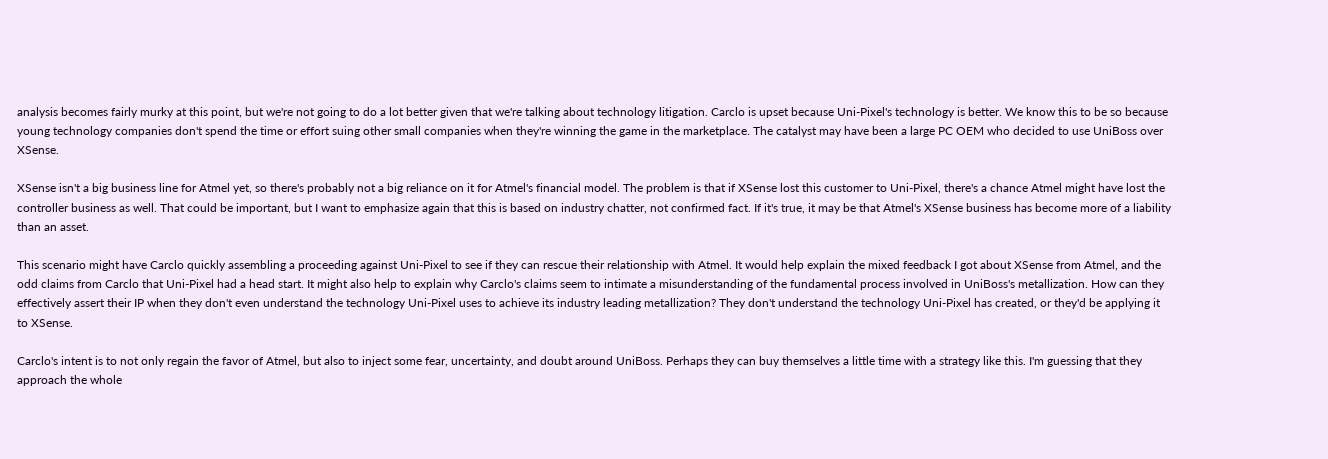analysis becomes fairly murky at this point, but we're not going to do a lot better given that we're talking about technology litigation. Carclo is upset because Uni-Pixel's technology is better. We know this to be so because young technology companies don't spend the time or effort suing other small companies when they're winning the game in the marketplace. The catalyst may have been a large PC OEM who decided to use UniBoss over XSense.

XSense isn't a big business line for Atmel yet, so there's probably not a big reliance on it for Atmel's financial model. The problem is that if XSense lost this customer to Uni-Pixel, there's a chance Atmel might have lost the controller business as well. That could be important, but I want to emphasize again that this is based on industry chatter, not confirmed fact. If it's true, it may be that Atmel's XSense business has become more of a liability than an asset.

This scenario might have Carclo quickly assembling a proceeding against Uni-Pixel to see if they can rescue their relationship with Atmel. It would help explain the mixed feedback I got about XSense from Atmel, and the odd claims from Carclo that Uni-Pixel had a head start. It might also help to explain why Carclo's claims seem to intimate a misunderstanding of the fundamental process involved in UniBoss's metallization. How can they effectively assert their IP when they don't even understand the technology Uni-Pixel uses to achieve its industry leading metallization? They don't understand the technology Uni-Pixel has created, or they'd be applying it to XSense.

Carclo's intent is to not only regain the favor of Atmel, but also to inject some fear, uncertainty, and doubt around UniBoss. Perhaps they can buy themselves a little time with a strategy like this. I'm guessing that they approach the whole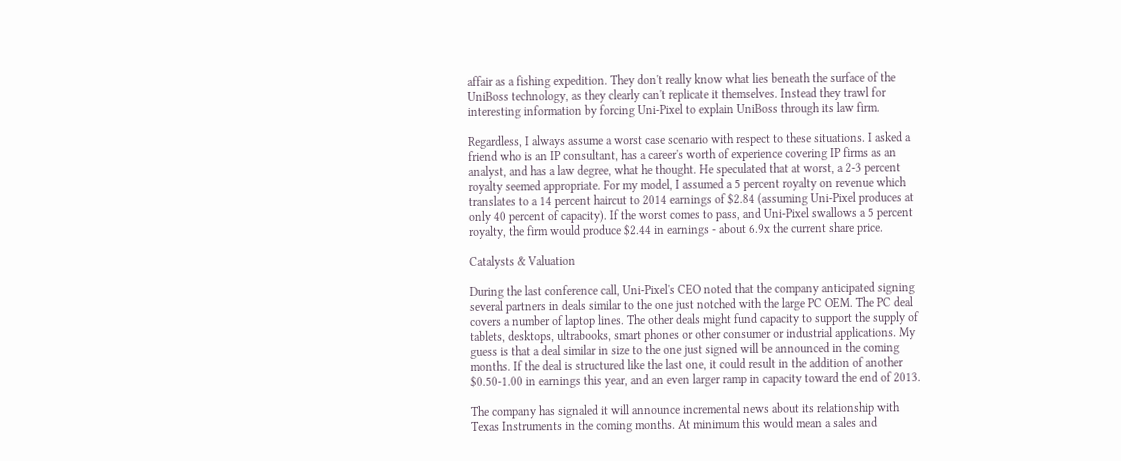affair as a fishing expedition. They don't really know what lies beneath the surface of the UniBoss technology, as they clearly can't replicate it themselves. Instead they trawl for interesting information by forcing Uni-Pixel to explain UniBoss through its law firm.

Regardless, I always assume a worst case scenario with respect to these situations. I asked a friend who is an IP consultant, has a career's worth of experience covering IP firms as an analyst, and has a law degree, what he thought. He speculated that at worst, a 2-3 percent royalty seemed appropriate. For my model, I assumed a 5 percent royalty on revenue which translates to a 14 percent haircut to 2014 earnings of $2.84 (assuming Uni-Pixel produces at only 40 percent of capacity). If the worst comes to pass, and Uni-Pixel swallows a 5 percent royalty, the firm would produce $2.44 in earnings - about 6.9x the current share price.

Catalysts & Valuation

During the last conference call, Uni-Pixel's CEO noted that the company anticipated signing several partners in deals similar to the one just notched with the large PC OEM. The PC deal covers a number of laptop lines. The other deals might fund capacity to support the supply of tablets, desktops, ultrabooks, smart phones or other consumer or industrial applications. My guess is that a deal similar in size to the one just signed will be announced in the coming months. If the deal is structured like the last one, it could result in the addition of another $0.50-1.00 in earnings this year, and an even larger ramp in capacity toward the end of 2013.

The company has signaled it will announce incremental news about its relationship with Texas Instruments in the coming months. At minimum this would mean a sales and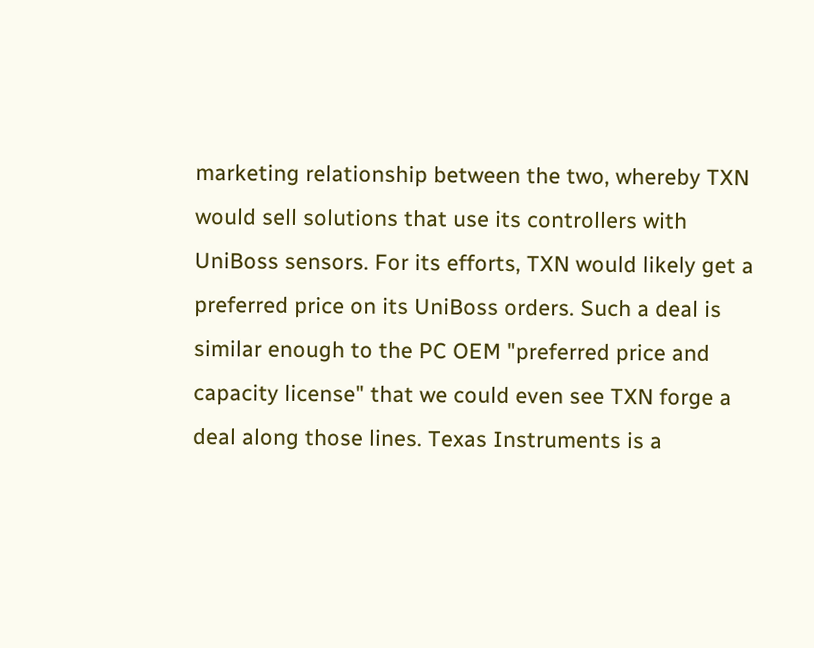marketing relationship between the two, whereby TXN would sell solutions that use its controllers with UniBoss sensors. For its efforts, TXN would likely get a preferred price on its UniBoss orders. Such a deal is similar enough to the PC OEM "preferred price and capacity license" that we could even see TXN forge a deal along those lines. Texas Instruments is a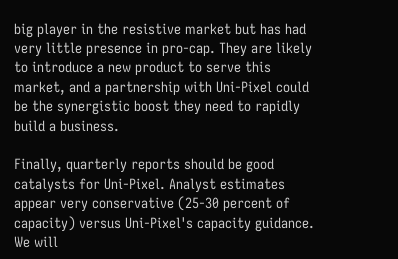big player in the resistive market but has had very little presence in pro-cap. They are likely to introduce a new product to serve this market, and a partnership with Uni-Pixel could be the synergistic boost they need to rapidly build a business.

Finally, quarterly reports should be good catalysts for Uni-Pixel. Analyst estimates appear very conservative (25-30 percent of capacity) versus Uni-Pixel's capacity guidance. We will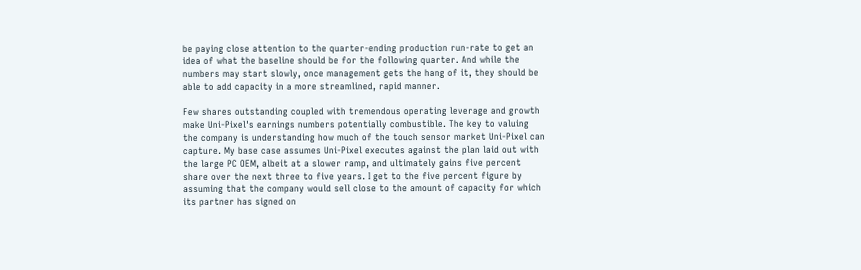be paying close attention to the quarter-ending production run-rate to get an idea of what the baseline should be for the following quarter. And while the numbers may start slowly, once management gets the hang of it, they should be able to add capacity in a more streamlined, rapid manner.

Few shares outstanding coupled with tremendous operating leverage and growth make Uni-Pixel's earnings numbers potentially combustible. The key to valuing the company is understanding how much of the touch sensor market Uni-Pixel can capture. My base case assumes Uni-Pixel executes against the plan laid out with the large PC OEM, albeit at a slower ramp, and ultimately gains five percent share over the next three to five years. I get to the five percent figure by assuming that the company would sell close to the amount of capacity for which its partner has signed on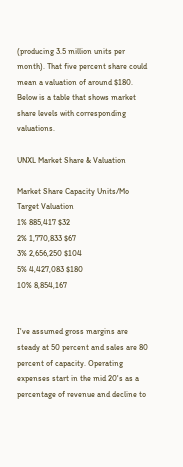(producing 3.5 million units per month). That five percent share could mean a valuation of around $180. Below is a table that shows market share levels with corresponding valuations.

UNXL Market Share & Valuation

Market Share Capacity Units/Mo Target Valuation
1% 885,417 $32
2% 1,770,833 $67
3% 2,656,250 $104
5% 4,427,083 $180
10% 8,854,167


I've assumed gross margins are steady at 50 percent and sales are 80 percent of capacity. Operating expenses start in the mid 20's as a percentage of revenue and decline to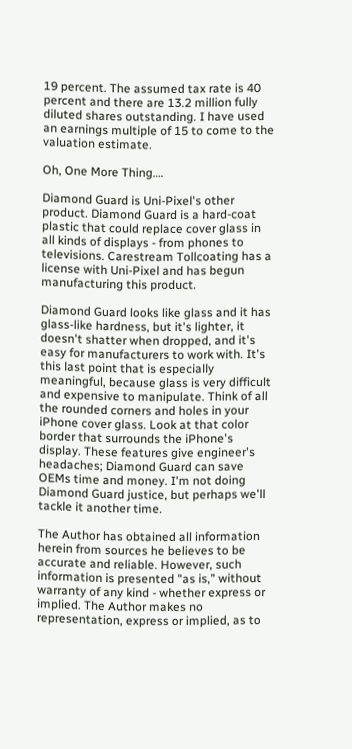19 percent. The assumed tax rate is 40 percent and there are 13.2 million fully diluted shares outstanding. I have used an earnings multiple of 15 to come to the valuation estimate.

Oh, One More Thing….

Diamond Guard is Uni-Pixel's other product. Diamond Guard is a hard-coat plastic that could replace cover glass in all kinds of displays - from phones to televisions. Carestream Tollcoating has a license with Uni-Pixel and has begun manufacturing this product.

Diamond Guard looks like glass and it has glass-like hardness, but it's lighter, it doesn't shatter when dropped, and it's easy for manufacturers to work with. It's this last point that is especially meaningful, because glass is very difficult and expensive to manipulate. Think of all the rounded corners and holes in your iPhone cover glass. Look at that color border that surrounds the iPhone's display. These features give engineer's headaches; Diamond Guard can save OEMs time and money. I'm not doing Diamond Guard justice, but perhaps we'll tackle it another time.

The Author has obtained all information herein from sources he believes to be accurate and reliable. However, such information is presented "as is," without warranty of any kind - whether express or implied. The Author makes no representation, express or implied, as to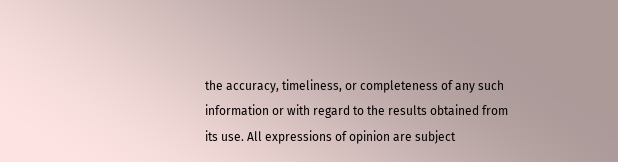the accuracy, timeliness, or completeness of any such information or with regard to the results obtained from its use. All expressions of opinion are subject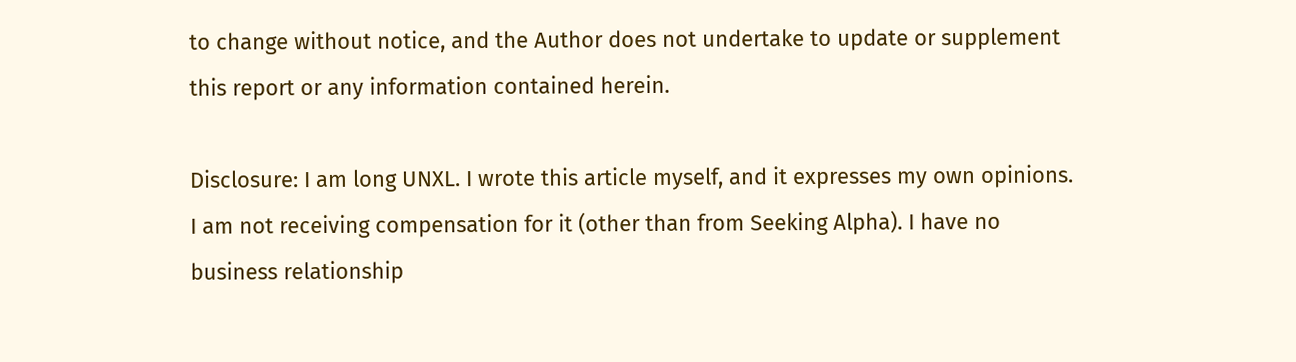to change without notice, and the Author does not undertake to update or supplement this report or any information contained herein.

Disclosure: I am long UNXL. I wrote this article myself, and it expresses my own opinions. I am not receiving compensation for it (other than from Seeking Alpha). I have no business relationship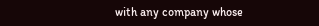with any company whose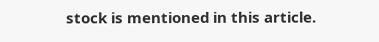stock is mentioned in this article.